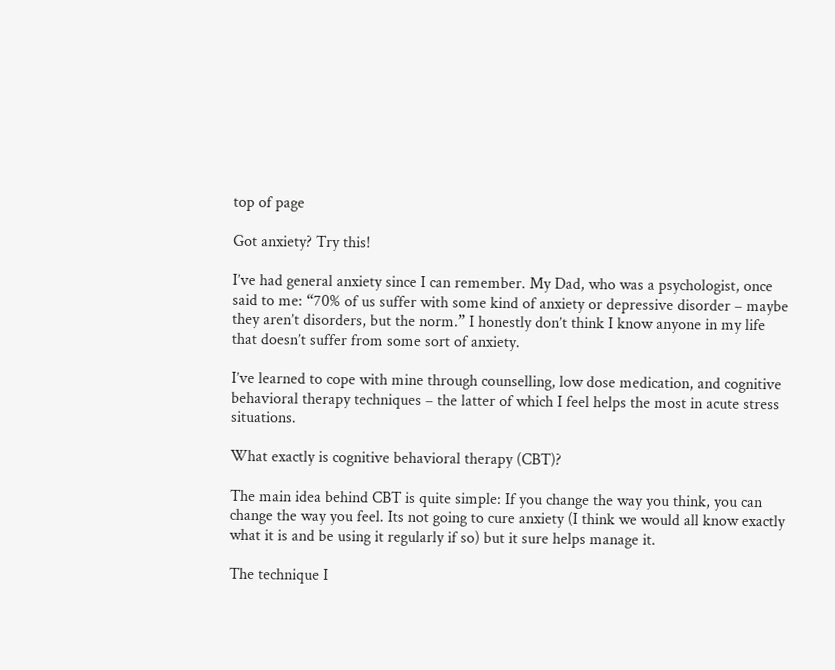top of page

Got anxiety? Try this!

I’ve had general anxiety since I can remember. My Dad, who was a psychologist, once said to me: “70% of us suffer with some kind of anxiety or depressive disorder – maybe they aren’t disorders, but the norm.” I honestly don’t think I know anyone in my life that doesn’t suffer from some sort of anxiety.

I’ve learned to cope with mine through counselling, low dose medication, and cognitive behavioral therapy techniques – the latter of which I feel helps the most in acute stress situations.

What exactly is cognitive behavioral therapy (CBT)?

The main idea behind CBT is quite simple: If you change the way you think, you can change the way you feel. Its not going to cure anxiety (I think we would all know exactly what it is and be using it regularly if so) but it sure helps manage it.

The technique I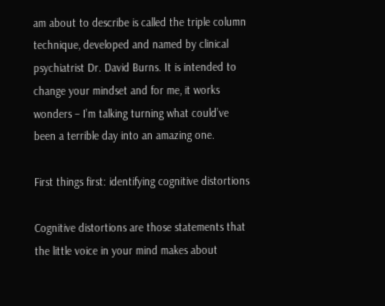am about to describe is called the triple column technique, developed and named by clinical psychiatrist Dr. David Burns. It is intended to change your mindset and for me, it works wonders – I’m talking turning what could’ve been a terrible day into an amazing one.

First things first: identifying cognitive distortions

Cognitive distortions are those statements that the little voice in your mind makes about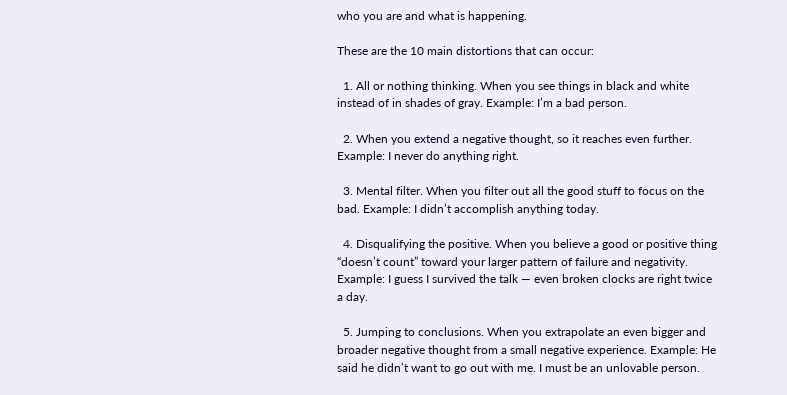who you are and what is happening.

These are the 10 main distortions that can occur:

  1. All or nothing thinking. When you see things in black and white instead of in shades of gray. Example: I’m a bad person.

  2. When you extend a negative thought, so it reaches even further. Example: I never do anything right.

  3. Mental filter. When you filter out all the good stuff to focus on the bad. Example: I didn’t accomplish anything today.

  4. Disqualifying the positive. When you believe a good or positive thing “doesn’t count” toward your larger pattern of failure and negativity. Example: I guess I survived the talk — even broken clocks are right twice a day.

  5. Jumping to conclusions. When you extrapolate an even bigger and broader negative thought from a small negative experience. Example: He said he didn’t want to go out with me. I must be an unlovable person.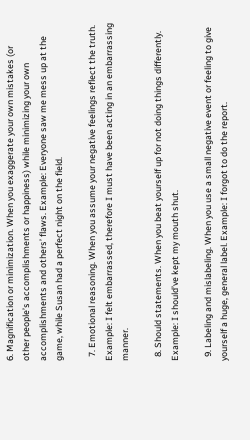6. Magnification or minimization. When you exaggerate your own mistakes (or other people’s accomplishments or happiness) while minimizing your own accomplishments and others’ flaws. Example: Everyone saw me mess up at the game, while Susan had a perfect night on the field.

  7. Emotional reasoning. When you assume your negative feelings reflect the truth. Example: I felt embarrassed, therefore I must have been acting in an embarrassing manner.

  8. Should statements. When you beat yourself up for not doing things differently. Example: I should’ve kept my mouth shut.

  9. Labeling and mislabeling. When you use a small negative event or feeling to give yourself a huge, general label. Example: I forgot to do the report.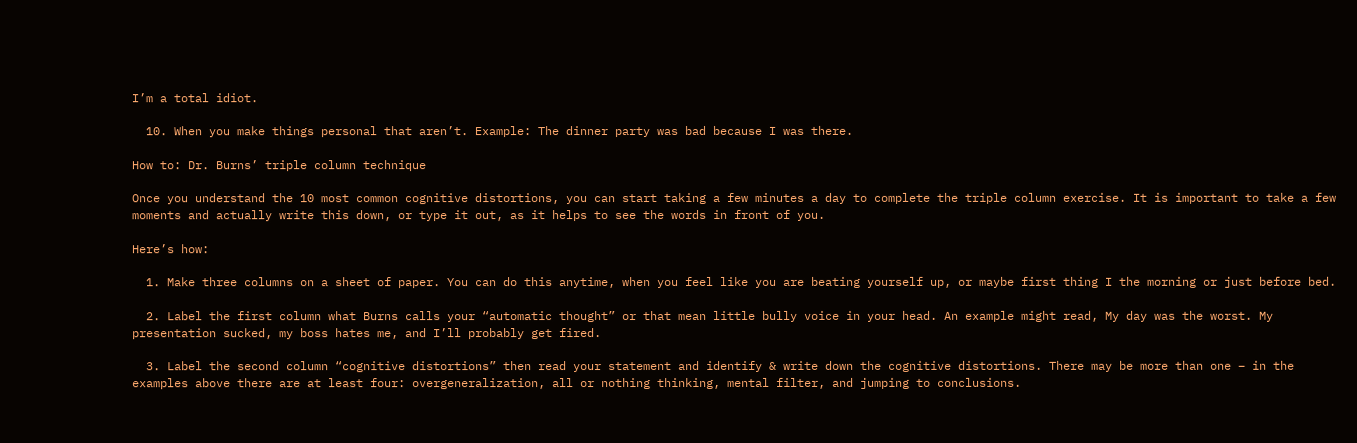I’m a total idiot.

  10. When you make things personal that aren’t. Example: The dinner party was bad because I was there.

How to: Dr. Burns’ triple column technique

Once you understand the 10 most common cognitive distortions, you can start taking a few minutes a day to complete the triple column exercise. It is important to take a few moments and actually write this down, or type it out, as it helps to see the words in front of you.

Here’s how:

  1. Make three columns on a sheet of paper. You can do this anytime, when you feel like you are beating yourself up, or maybe first thing I the morning or just before bed.

  2. Label the first column what Burns calls your “automatic thought” or that mean little bully voice in your head. An example might read, My day was the worst. My presentation sucked, my boss hates me, and I’ll probably get fired.

  3. Label the second column “cognitive distortions” then read your statement and identify & write down the cognitive distortions. There may be more than one – in the examples above there are at least four: overgeneralization, all or nothing thinking, mental filter, and jumping to conclusions.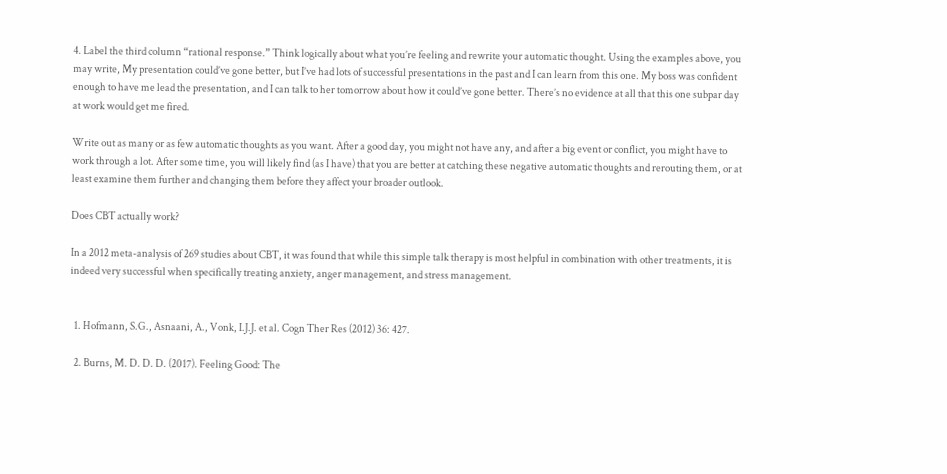4. Label the third column “rational response.” Think logically about what you’re feeling and rewrite your automatic thought. Using the examples above, you may write, My presentation could’ve gone better, but I’ve had lots of successful presentations in the past and I can learn from this one. My boss was confident enough to have me lead the presentation, and I can talk to her tomorrow about how it could’ve gone better. There’s no evidence at all that this one subpar day at work would get me fired.

Write out as many or as few automatic thoughts as you want. After a good day, you might not have any, and after a big event or conflict, you might have to work through a lot. After some time, you will likely find (as I have) that you are better at catching these negative automatic thoughts and rerouting them, or at least examine them further and changing them before they affect your broader outlook.

Does CBT actually work?

In a 2012 meta-analysis of 269 studies about CBT, it was found that while this simple talk therapy is most helpful in combination with other treatments, it is indeed very successful when specifically treating anxiety, anger management, and stress management.


  1. Hofmann, S.G., Asnaani, A., Vonk, I.J.J. et al. Cogn Ther Res (2012) 36: 427.

  2. Burns, M. D. D. D. (2017). Feeling Good: The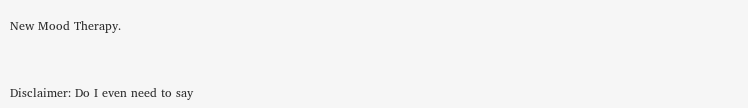New Mood Therapy.


Disclaimer: Do I even need to say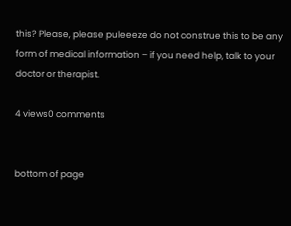this? Please, please puleeeze do not construe this to be any form of medical information – if you need help, talk to your doctor or therapist.

4 views0 comments


bottom of page